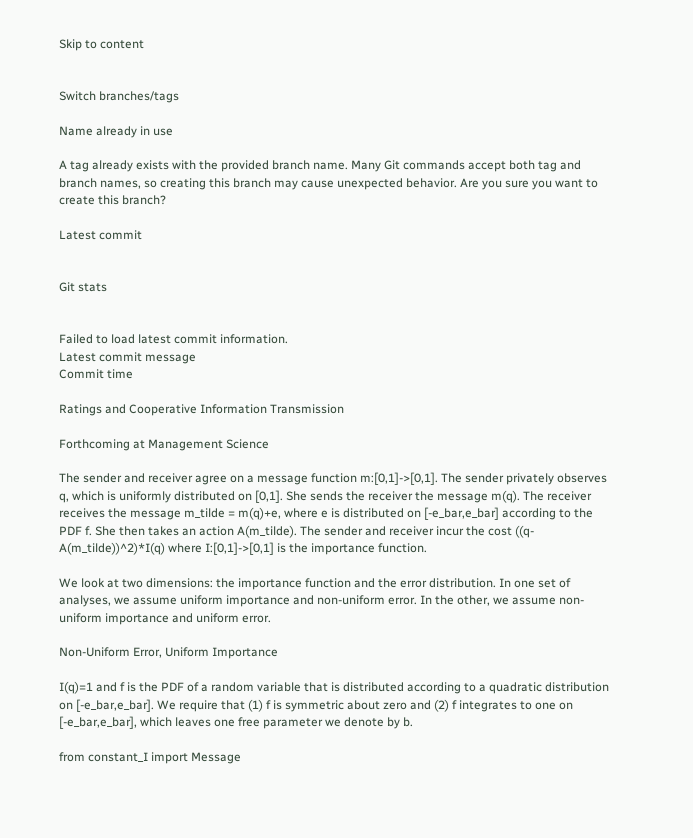Skip to content


Switch branches/tags

Name already in use

A tag already exists with the provided branch name. Many Git commands accept both tag and branch names, so creating this branch may cause unexpected behavior. Are you sure you want to create this branch?

Latest commit


Git stats


Failed to load latest commit information.
Latest commit message
Commit time

Ratings and Cooperative Information Transmission

Forthcoming at Management Science

The sender and receiver agree on a message function m:[0,1]->[0,1]. The sender privately observes q, which is uniformly distributed on [0,1]. She sends the receiver the message m(q). The receiver receives the message m_tilde = m(q)+e, where e is distributed on [-e_bar,e_bar] according to the PDF f. She then takes an action A(m_tilde). The sender and receiver incur the cost ((q-A(m_tilde))^2)*I(q) where I:[0,1]->[0,1] is the importance function.

We look at two dimensions: the importance function and the error distribution. In one set of analyses, we assume uniform importance and non-uniform error. In the other, we assume non-uniform importance and uniform error.

Non-Uniform Error, Uniform Importance

I(q)=1 and f is the PDF of a random variable that is distributed according to a quadratic distribution on [-e_bar,e_bar]. We require that (1) f is symmetric about zero and (2) f integrates to one on [-e_bar,e_bar], which leaves one free parameter we denote by b.

from constant_I import Message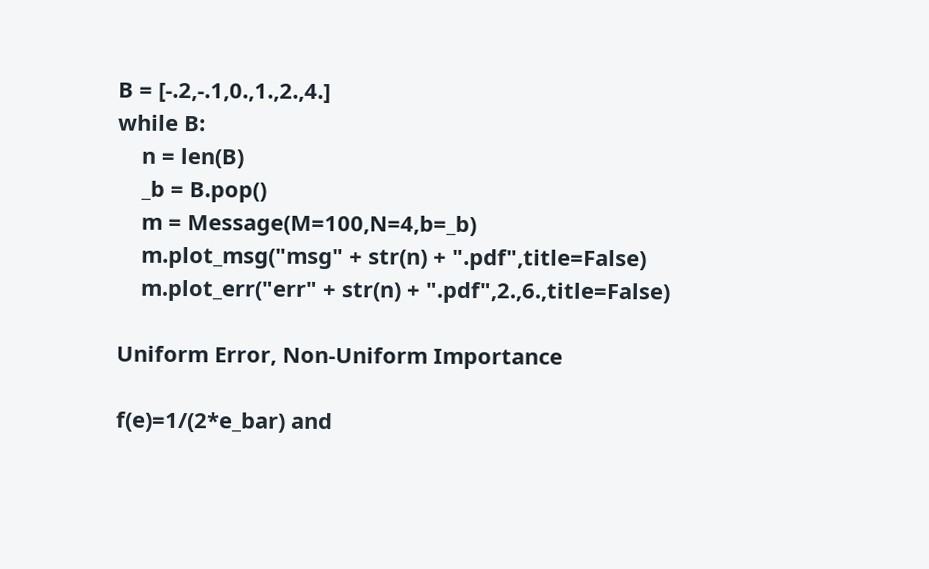B = [-.2,-.1,0.,1.,2.,4.]
while B:
    n = len(B)
    _b = B.pop()
    m = Message(M=100,N=4,b=_b)
    m.plot_msg("msg" + str(n) + ".pdf",title=False)
    m.plot_err("err" + str(n) + ".pdf",2.,6.,title=False)

Uniform Error, Non-Uniform Importance

f(e)=1/(2*e_bar) and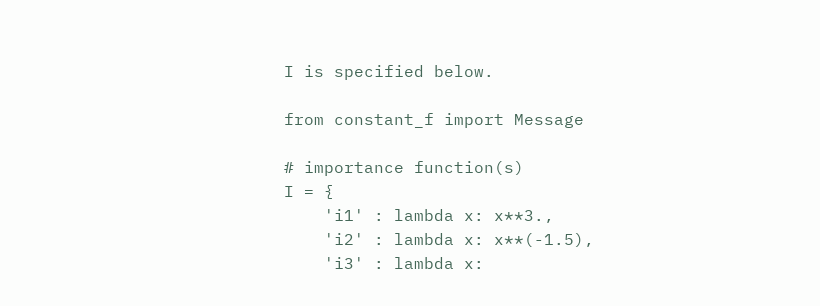I is specified below.

from constant_f import Message

# importance function(s)
I = {
    'i1' : lambda x: x**3.,
    'i2' : lambda x: x**(-1.5),
    'i3' : lambda x: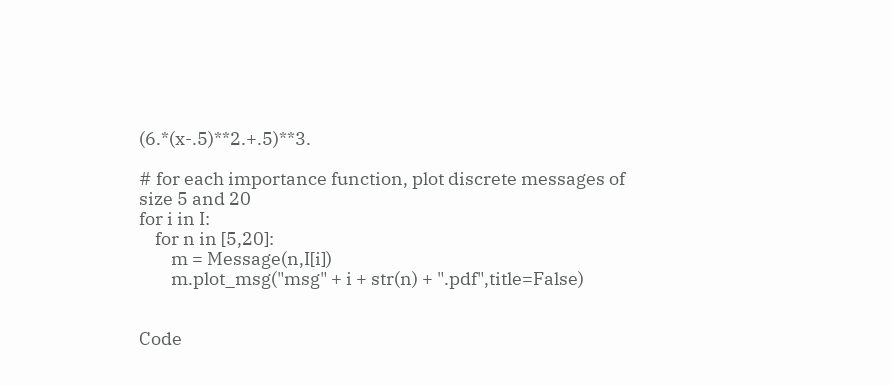(6.*(x-.5)**2.+.5)**3.

# for each importance function, plot discrete messages of size 5 and 20
for i in I:
    for n in [5,20]:
        m = Message(n,I[i])
        m.plot_msg("msg" + i + str(n) + ".pdf",title=False)


Code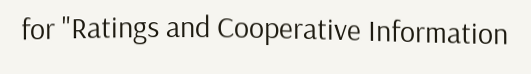for "Ratings and Cooperative Information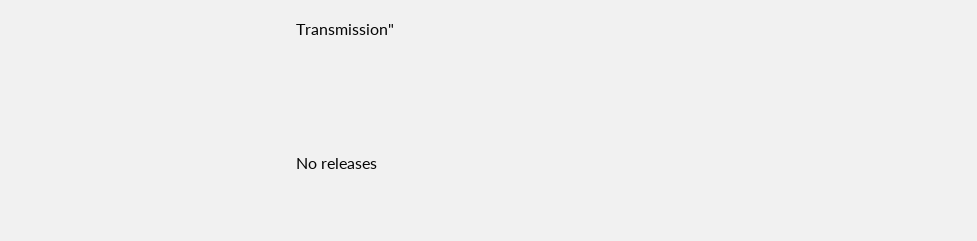Transmission"






No releases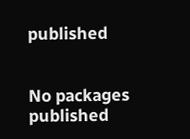published


No packages published